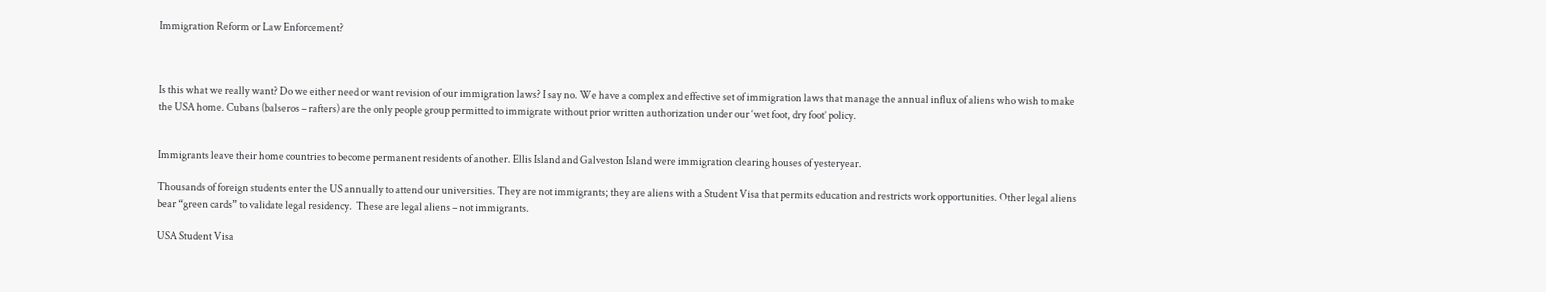Immigration Reform or Law Enforcement?



Is this what we really want? Do we either need or want revision of our immigration laws? I say no. We have a complex and effective set of immigration laws that manage the annual influx of aliens who wish to make the USA home. Cubans (balseros – rafters) are the only people group permitted to immigrate without prior written authorization under our ‘wet foot, dry foot’ policy.


Immigrants leave their home countries to become permanent residents of another. Ellis Island and Galveston Island were immigration clearing houses of yesteryear.

Thousands of foreign students enter the US annually to attend our universities. They are not immigrants; they are aliens with a Student Visa that permits education and restricts work opportunities. Other legal aliens bear “green cards” to validate legal residency.  These are legal aliens – not immigrants.

USA Student Visa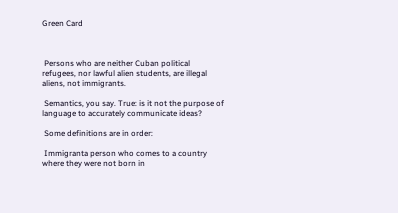Green Card



 Persons who are neither Cuban political refugees, nor lawful alien students, are illegal aliens, not immigrants.

 Semantics, you say. True: is it not the purpose of language to accurately communicate ideas?

 Some definitions are in order:

 Immigranta person who comes to a country where they were not born in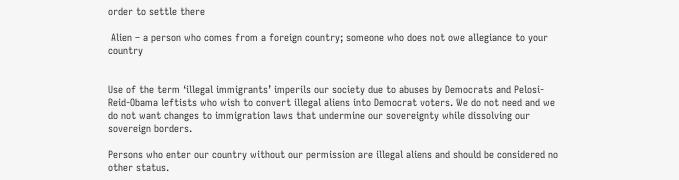order to settle there

 Alien – a person who comes from a foreign country; someone who does not owe allegiance to your country


Use of the term ‘illegal immigrants’ imperils our society due to abuses by Democrats and Pelosi-Reid-Obama leftists who wish to convert illegal aliens into Democrat voters. We do not need and we do not want changes to immigration laws that undermine our sovereignty while dissolving our sovereign borders.

Persons who enter our country without our permission are illegal aliens and should be considered no other status.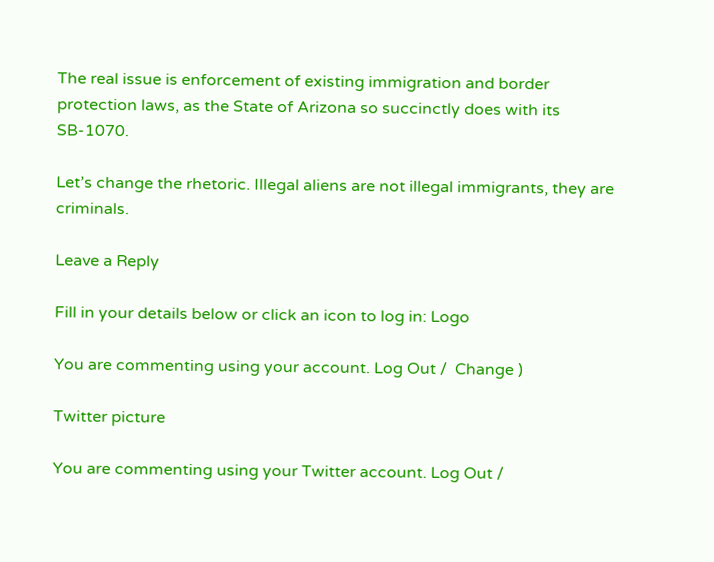The real issue is enforcement of existing immigration and border protection laws, as the State of Arizona so succinctly does with its SB-1070.

Let’s change the rhetoric. Illegal aliens are not illegal immigrants, they are criminals.

Leave a Reply

Fill in your details below or click an icon to log in: Logo

You are commenting using your account. Log Out /  Change )

Twitter picture

You are commenting using your Twitter account. Log Out /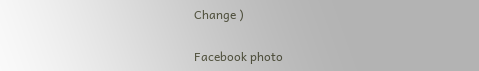Change )

Facebook photo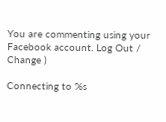You are commenting using your Facebook account. Log Out /  Change )

Connecting to %s